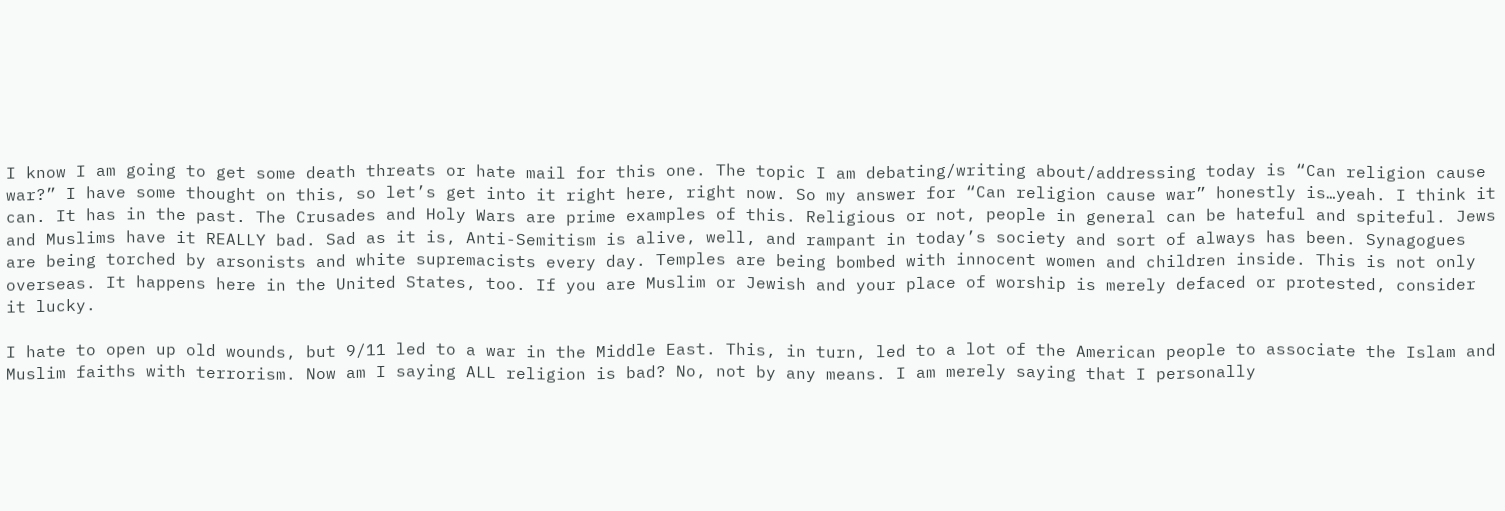I know I am going to get some death threats or hate mail for this one. The topic I am debating/writing about/addressing today is “Can religion cause war?” I have some thought on this, so let’s get into it right here, right now. So my answer for “Can religion cause war” honestly is…yeah. I think it can. It has in the past. The Crusades and Holy Wars are prime examples of this. Religious or not, people in general can be hateful and spiteful. Jews and Muslims have it REALLY bad. Sad as it is, Anti-Semitism is alive, well, and rampant in today’s society and sort of always has been. Synagogues are being torched by arsonists and white supremacists every day. Temples are being bombed with innocent women and children inside. This is not only overseas. It happens here in the United States, too. If you are Muslim or Jewish and your place of worship is merely defaced or protested, consider it lucky.

I hate to open up old wounds, but 9/11 led to a war in the Middle East. This, in turn, led to a lot of the American people to associate the Islam and Muslim faiths with terrorism. Now am I saying ALL religion is bad? No, not by any means. I am merely saying that I personally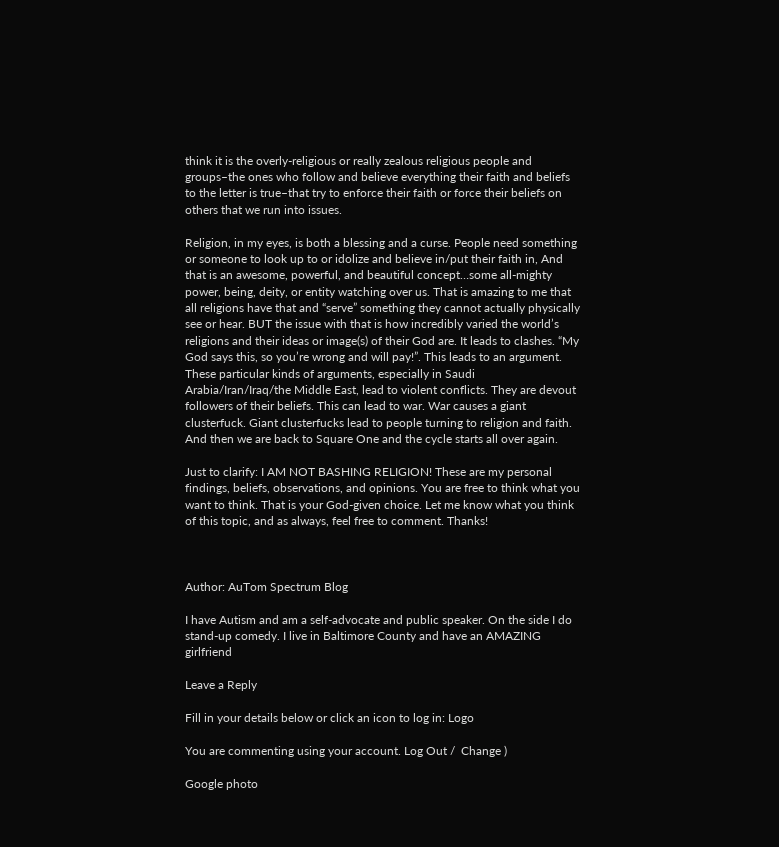think it is the overly-religious or really zealous religious people and groups–the ones who follow and believe everything their faith and beliefs to the letter is true–that try to enforce their faith or force their beliefs on others that we run into issues.

Religion, in my eyes, is both a blessing and a curse. People need something or someone to look up to or idolize and believe in/put their faith in, And that is an awesome, powerful, and beautiful concept…some all-mighty power, being, deity, or entity watching over us. That is amazing to me that all religions have that and “serve” something they cannot actually physically see or hear. BUT the issue with that is how incredibly varied the world’s religions and their ideas or image(s) of their God are. It leads to clashes. “My God says this, so you’re wrong and will pay!”. This leads to an argument. These particular kinds of arguments, especially in Saudi Arabia/Iran/Iraq/the Middle East, lead to violent conflicts. They are devout followers of their beliefs. This can lead to war. War causes a giant clusterfuck. Giant clusterfucks lead to people turning to religion and faith. And then we are back to Square One and the cycle starts all over again.

Just to clarify: I AM NOT BASHING RELIGION! These are my personal findings, beliefs, observations, and opinions. You are free to think what you want to think. That is your God-given choice. Let me know what you think of this topic, and as always, feel free to comment. Thanks!



Author: AuTom Spectrum Blog

I have Autism and am a self-advocate and public speaker. On the side I do stand-up comedy. I live in Baltimore County and have an AMAZING girlfriend

Leave a Reply

Fill in your details below or click an icon to log in: Logo

You are commenting using your account. Log Out /  Change )

Google photo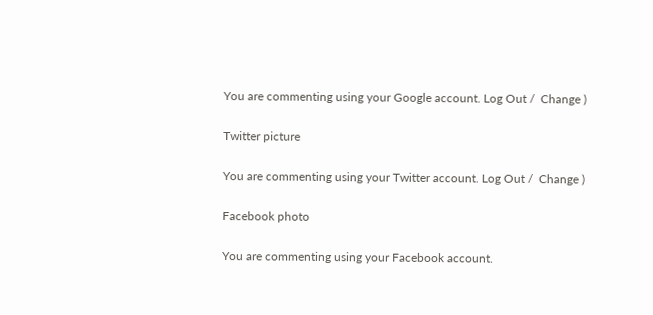You are commenting using your Google account. Log Out /  Change )

Twitter picture

You are commenting using your Twitter account. Log Out /  Change )

Facebook photo

You are commenting using your Facebook account.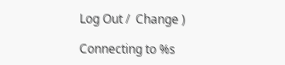Log Out /  Change )

Connecting to %s